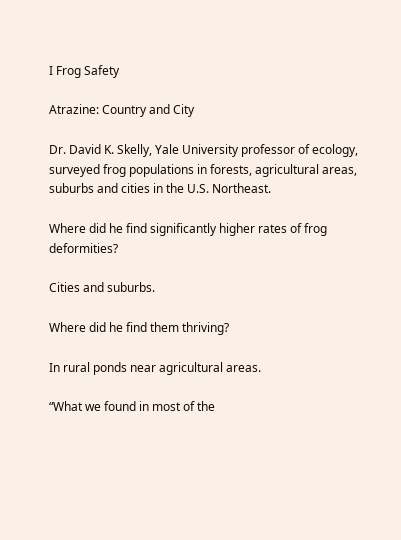I Frog Safety

Atrazine: Country and City

Dr. David K. Skelly, Yale University professor of ecology, surveyed frog populations in forests, agricultural areas, suburbs and cities in the U.S. Northeast.

Where did he find significantly higher rates of frog deformities?

Cities and suburbs.

Where did he find them thriving?

In rural ponds near agricultural areas.

“What we found in most of the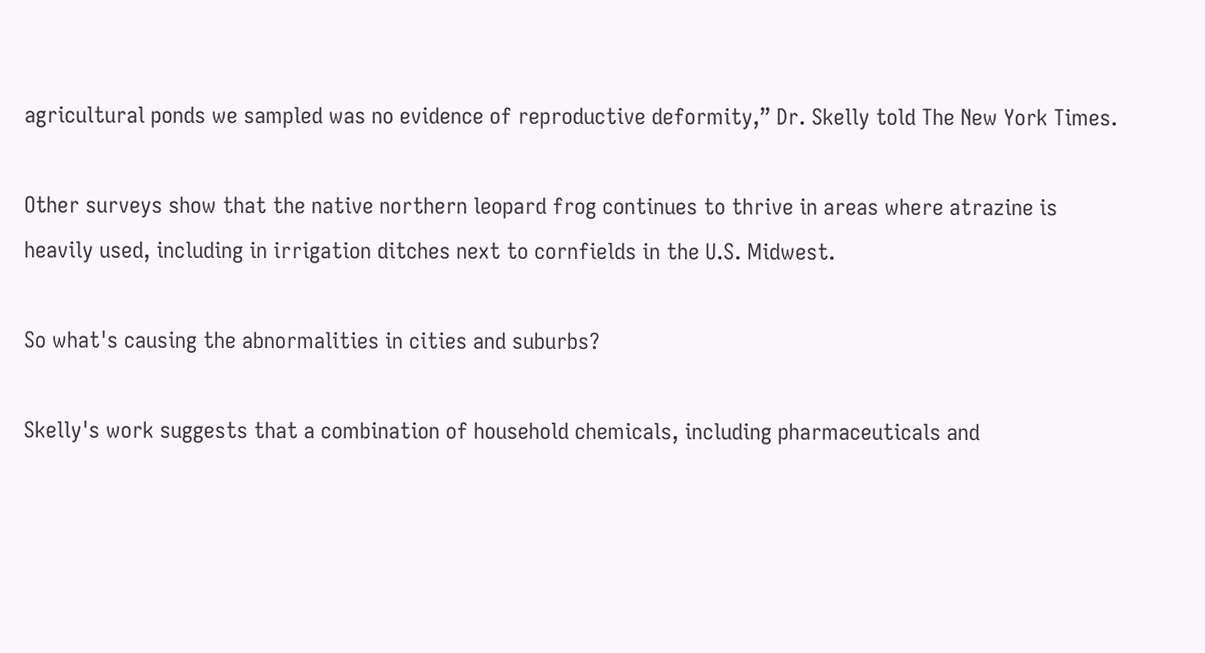agricultural ponds we sampled was no evidence of reproductive deformity,” Dr. Skelly told The New York Times.

Other surveys show that the native northern leopard frog continues to thrive in areas where atrazine is heavily used, including in irrigation ditches next to cornfields in the U.S. Midwest.

So what's causing the abnormalities in cities and suburbs?

Skelly's work suggests that a combination of household chemicals, including pharmaceuticals and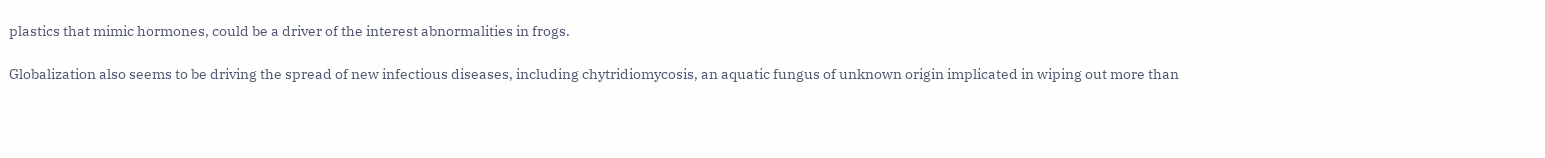plastics that mimic hormones, could be a driver of the interest abnormalities in frogs.

Globalization also seems to be driving the spread of new infectious diseases, including chytridiomycosis, an aquatic fungus of unknown origin implicated in wiping out more than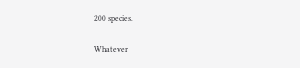200 species.

Whatever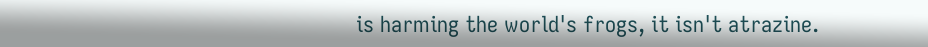is harming the world's frogs, it isn't atrazine.